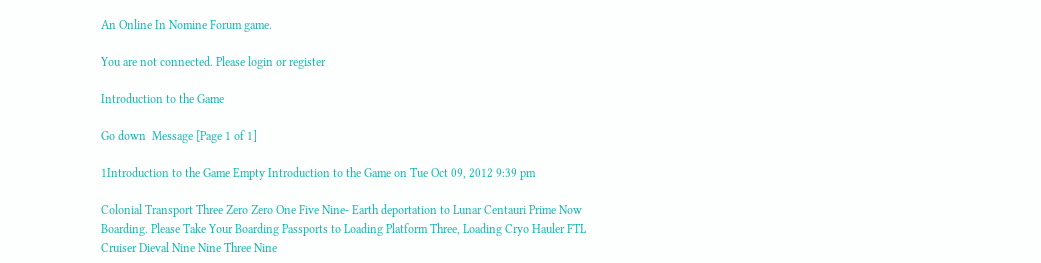An Online In Nomine Forum game.

You are not connected. Please login or register

Introduction to the Game

Go down  Message [Page 1 of 1]

1Introduction to the Game Empty Introduction to the Game on Tue Oct 09, 2012 9:39 pm

Colonial Transport Three Zero Zero One Five Nine- Earth deportation to Lunar Centauri Prime Now Boarding. Please Take Your Boarding Passports to Loading Platform Three, Loading Cryo Hauler FTL Cruiser Dieval Nine Nine Three Nine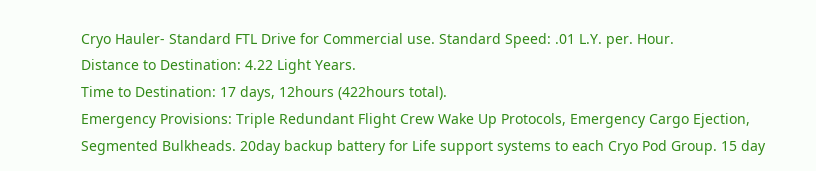Cryo Hauler- Standard FTL Drive for Commercial use. Standard Speed: .01 L.Y. per. Hour.
Distance to Destination: 4.22 Light Years.
Time to Destination: 17 days, 12hours (422hours total).
Emergency Provisions: Triple Redundant Flight Crew Wake Up Protocols, Emergency Cargo Ejection, Segmented Bulkheads. 20day backup battery for Life support systems to each Cryo Pod Group. 15 day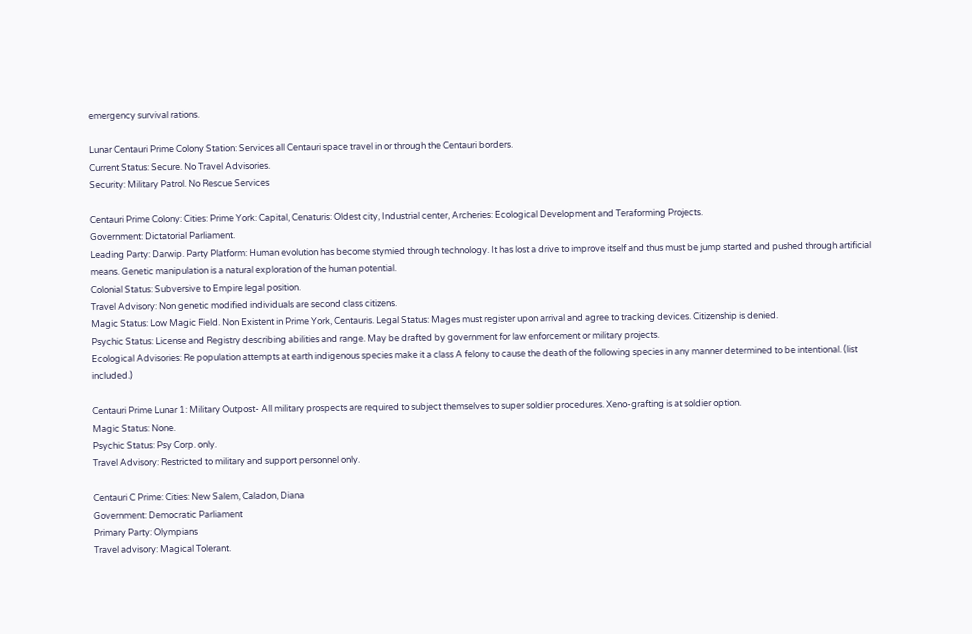emergency survival rations.

Lunar Centauri Prime Colony Station: Services all Centauri space travel in or through the Centauri borders.
Current Status: Secure. No Travel Advisories.
Security: Military Patrol. No Rescue Services

Centauri Prime Colony: Cities: Prime York: Capital, Cenaturis: Oldest city, Industrial center, Archeries: Ecological Development and Teraforming Projects.
Government: Dictatorial Parliament.
Leading Party: Darwip. Party Platform: Human evolution has become stymied through technology. It has lost a drive to improve itself and thus must be jump started and pushed through artificial means. Genetic manipulation is a natural exploration of the human potential.
Colonial Status: Subversive to Empire legal position.
Travel Advisory: Non genetic modified individuals are second class citizens.
Magic Status: Low Magic Field. Non Existent in Prime York, Centauris. Legal Status: Mages must register upon arrival and agree to tracking devices. Citizenship is denied.
Psychic Status: License and Registry describing abilities and range. May be drafted by government for law enforcement or military projects.
Ecological Advisories: Re population attempts at earth indigenous species make it a class A felony to cause the death of the following species in any manner determined to be intentional. (list included.)

Centauri Prime Lunar 1: Military Outpost- All military prospects are required to subject themselves to super soldier procedures. Xeno-grafting is at soldier option.
Magic Status: None.
Psychic Status: Psy Corp. only.
Travel Advisory: Restricted to military and support personnel only.

Centauri C Prime: Cities: New Salem, Caladon, Diana
Government: Democratic Parliament
Primary Party: Olympians
Travel advisory: Magical Tolerant.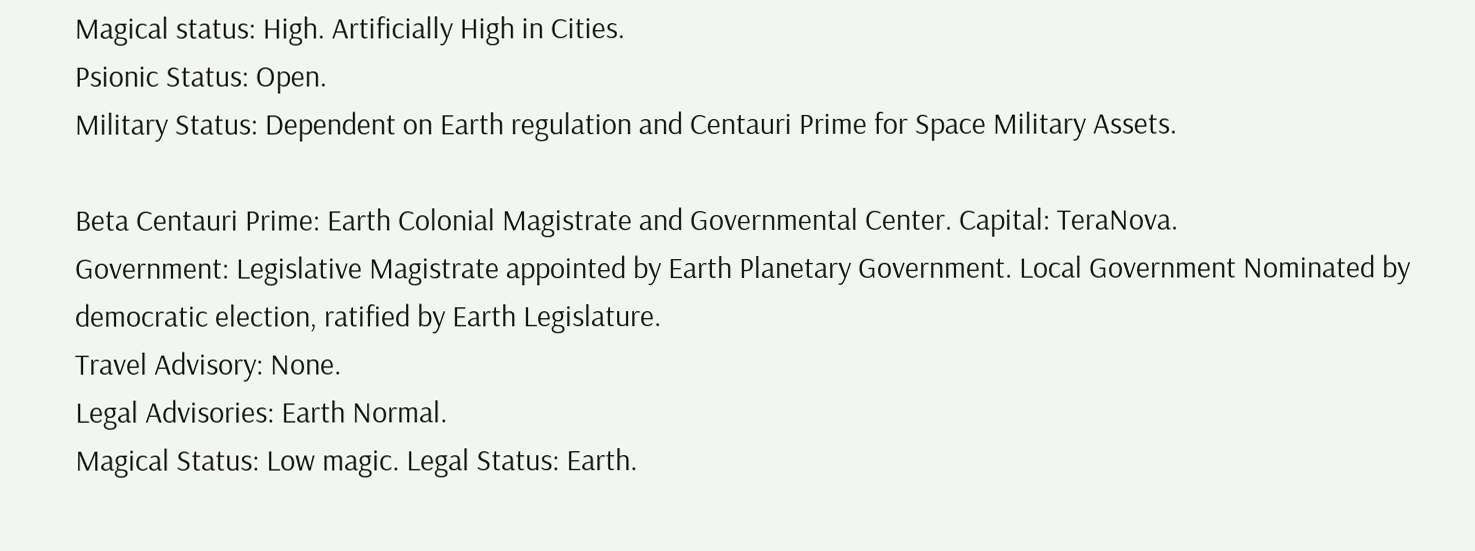Magical status: High. Artificially High in Cities.
Psionic Status: Open.
Military Status: Dependent on Earth regulation and Centauri Prime for Space Military Assets.

Beta Centauri Prime: Earth Colonial Magistrate and Governmental Center. Capital: TeraNova.
Government: Legislative Magistrate appointed by Earth Planetary Government. Local Government Nominated by democratic election, ratified by Earth Legislature.
Travel Advisory: None.
Legal Advisories: Earth Normal.
Magical Status: Low magic. Legal Status: Earth.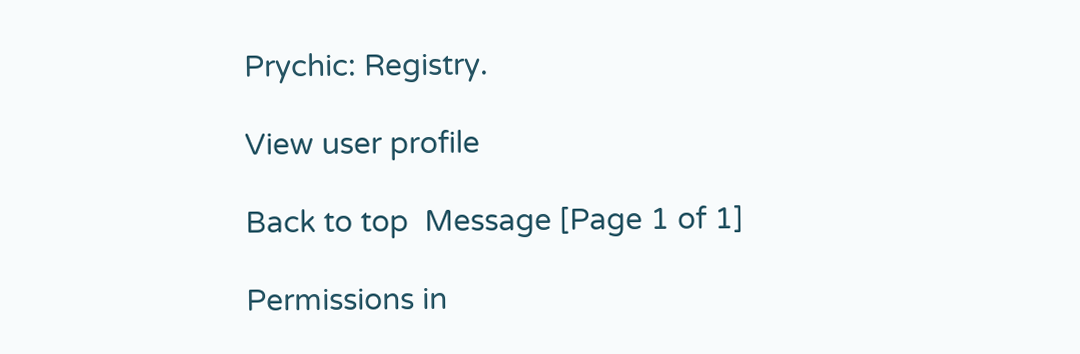Prychic: Registry.

View user profile

Back to top  Message [Page 1 of 1]

Permissions in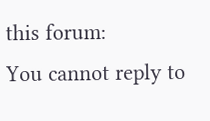this forum:
You cannot reply to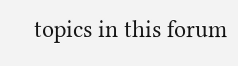topics in this forum